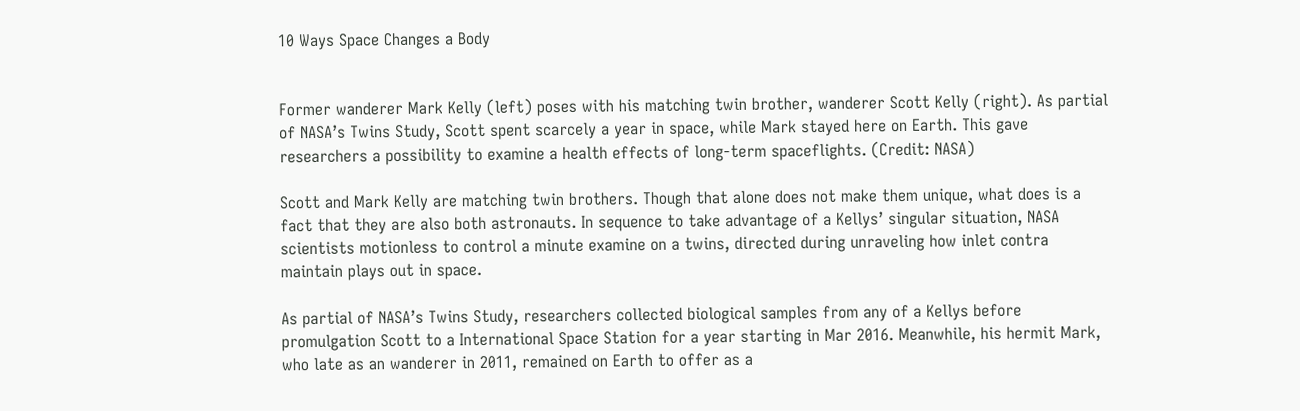10 Ways Space Changes a Body


Former wanderer Mark Kelly (left) poses with his matching twin brother, wanderer Scott Kelly (right). As partial of NASA’s Twins Study, Scott spent scarcely a year in space, while Mark stayed here on Earth. This gave researchers a possibility to examine a health effects of long-term spaceflights. (Credit: NASA)

Scott and Mark Kelly are matching twin brothers. Though that alone does not make them unique, what does is a fact that they are also both astronauts. In sequence to take advantage of a Kellys’ singular situation, NASA scientists motionless to control a minute examine on a twins, directed during unraveling how inlet contra maintain plays out in space.

As partial of NASA’s Twins Study, researchers collected biological samples from any of a Kellys before promulgation Scott to a International Space Station for a year starting in Mar 2016. Meanwhile, his hermit Mark, who late as an wanderer in 2011, remained on Earth to offer as a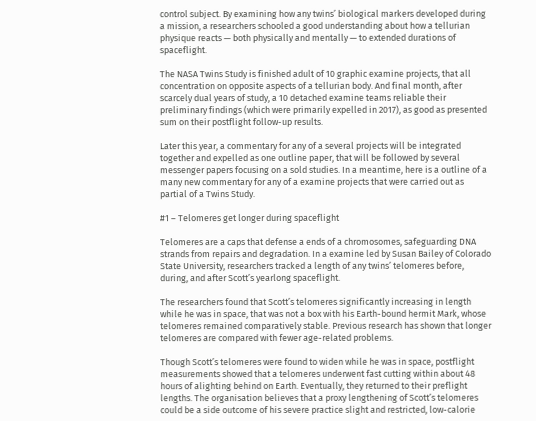control subject. By examining how any twins’ biological markers developed during a mission, a researchers schooled a good understanding about how a tellurian physique reacts — both physically and mentally — to extended durations of spaceflight.

The NASA Twins Study is finished adult of 10 graphic examine projects, that all concentration on opposite aspects of a tellurian body. And final month, after scarcely dual years of study, a 10 detached examine teams reliable their preliminary findings (which were primarily expelled in 2017), as good as presented sum on their postflight follow-up results.

Later this year, a commentary for any of a several projects will be integrated together and expelled as one outline paper, that will be followed by several messenger papers focusing on a sold studies. In a meantime, here is a outline of a many new commentary for any of a examine projects that were carried out as partial of a Twins Study.

#1 – Telomeres get longer during spaceflight

Telomeres are a caps that defense a ends of a chromosomes, safeguarding DNA strands from repairs and degradation. In a examine led by Susan Bailey of Colorado State University, researchers tracked a length of any twins’ telomeres before, during, and after Scott’s yearlong spaceflight.

The researchers found that Scott’s telomeres significantly increasing in length while he was in space, that was not a box with his Earth-bound hermit Mark, whose telomeres remained comparatively stable. Previous research has shown that longer telomeres are compared with fewer age-related problems.

Though Scott’s telomeres were found to widen while he was in space, postflight measurements showed that a telomeres underwent fast cutting within about 48 hours of alighting behind on Earth. Eventually, they returned to their preflight lengths. The organisation believes that a proxy lengthening of Scott’s telomeres could be a side outcome of his severe practice slight and restricted, low-calorie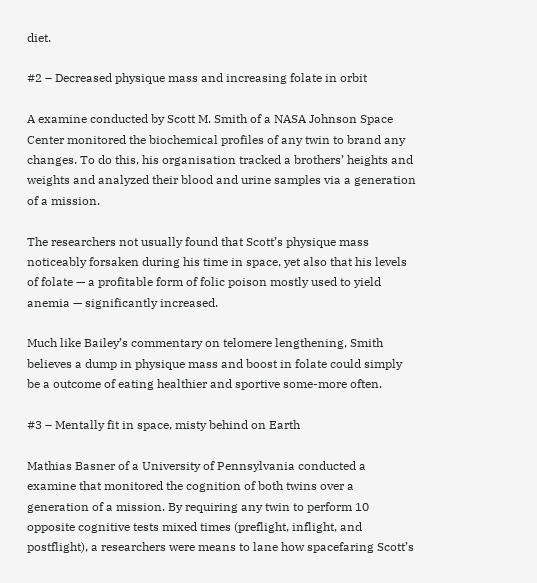diet.

#2 – Decreased physique mass and increasing folate in orbit

A examine conducted by Scott M. Smith of a NASA Johnson Space Center monitored the biochemical profiles of any twin to brand any changes. To do this, his organisation tracked a brothers’ heights and weights and analyzed their blood and urine samples via a generation of a mission.

The researchers not usually found that Scott’s physique mass noticeably forsaken during his time in space, yet also that his levels of folate — a profitable form of folic poison mostly used to yield anemia — significantly increased.

Much like Bailey’s commentary on telomere lengthening, Smith believes a dump in physique mass and boost in folate could simply be a outcome of eating healthier and sportive some-more often.

#3 – Mentally fit in space, misty behind on Earth

Mathias Basner of a University of Pennsylvania conducted a examine that monitored the cognition of both twins over a generation of a mission. By requiring any twin to perform 10 opposite cognitive tests mixed times (preflight, inflight, and postflight), a researchers were means to lane how spacefaring Scott’s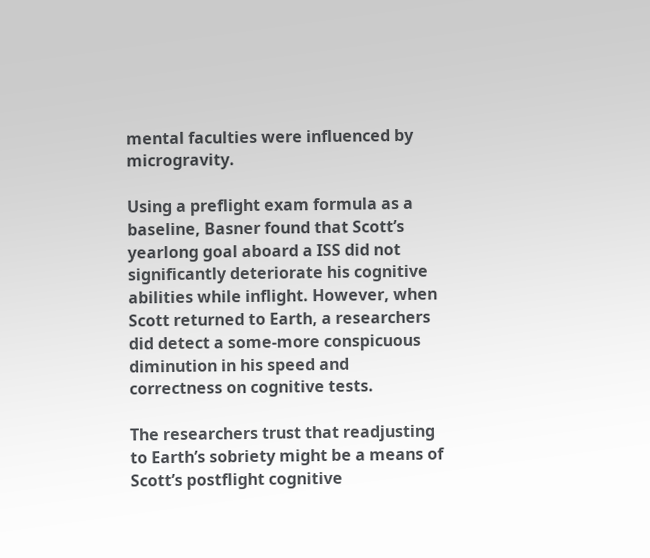mental faculties were influenced by microgravity.

Using a preflight exam formula as a baseline, Basner found that Scott’s yearlong goal aboard a ISS did not significantly deteriorate his cognitive abilities while inflight. However, when Scott returned to Earth, a researchers did detect a some-more conspicuous diminution in his speed and correctness on cognitive tests.

The researchers trust that readjusting to Earth’s sobriety might be a means of Scott’s postflight cognitive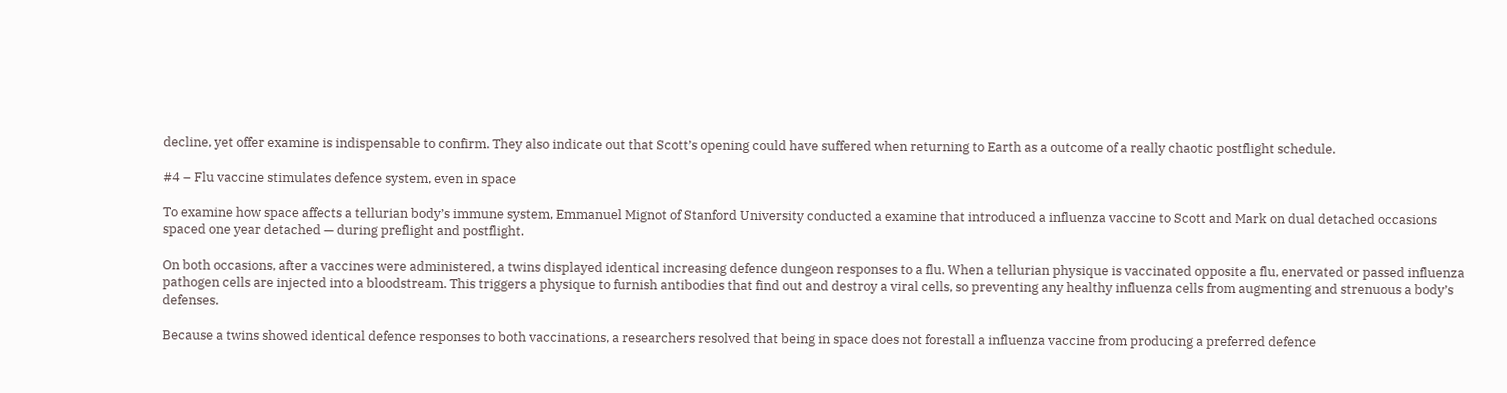decline, yet offer examine is indispensable to confirm. They also indicate out that Scott’s opening could have suffered when returning to Earth as a outcome of a really chaotic postflight schedule.

#4 – Flu vaccine stimulates defence system, even in space

To examine how space affects a tellurian body’s immune system, Emmanuel Mignot of Stanford University conducted a examine that introduced a influenza vaccine to Scott and Mark on dual detached occasions spaced one year detached — during preflight and postflight.

On both occasions, after a vaccines were administered, a twins displayed identical increasing defence dungeon responses to a flu. When a tellurian physique is vaccinated opposite a flu, enervated or passed influenza pathogen cells are injected into a bloodstream. This triggers a physique to furnish antibodies that find out and destroy a viral cells, so preventing any healthy influenza cells from augmenting and strenuous a body’s defenses.

Because a twins showed identical defence responses to both vaccinations, a researchers resolved that being in space does not forestall a influenza vaccine from producing a preferred defence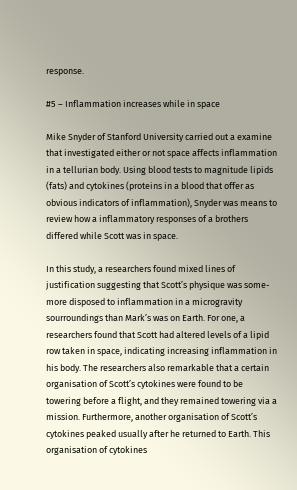response.

#5 – Inflammation increases while in space

Mike Snyder of Stanford University carried out a examine that investigated either or not space affects inflammation in a tellurian body. Using blood tests to magnitude lipids (fats) and cytokines (proteins in a blood that offer as obvious indicators of inflammation), Snyder was means to review how a inflammatory responses of a brothers differed while Scott was in space.

In this study, a researchers found mixed lines of justification suggesting that Scott’s physique was some-more disposed to inflammation in a microgravity sourroundings than Mark’s was on Earth. For one, a researchers found that Scott had altered levels of a lipid row taken in space, indicating increasing inflammation in his body. The researchers also remarkable that a certain organisation of Scott’s cytokines were found to be towering before a flight, and they remained towering via a mission. Furthermore, another organisation of Scott’s cytokines peaked usually after he returned to Earth. This organisation of cytokines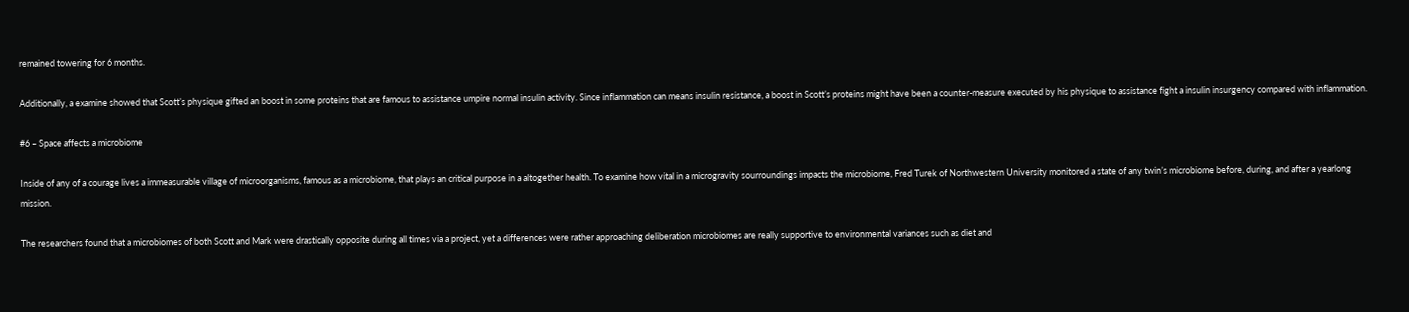remained towering for 6 months.

Additionally, a examine showed that Scott’s physique gifted an boost in some proteins that are famous to assistance umpire normal insulin activity. Since inflammation can means insulin resistance, a boost in Scott’s proteins might have been a counter-measure executed by his physique to assistance fight a insulin insurgency compared with inflammation.

#6 – Space affects a microbiome

Inside of any of a courage lives a immeasurable village of microorganisms, famous as a microbiome, that plays an critical purpose in a altogether health. To examine how vital in a microgravity sourroundings impacts the microbiome, Fred Turek of Northwestern University monitored a state of any twin’s microbiome before, during, and after a yearlong mission.

The researchers found that a microbiomes of both Scott and Mark were drastically opposite during all times via a project, yet a differences were rather approaching deliberation microbiomes are really supportive to environmental variances such as diet and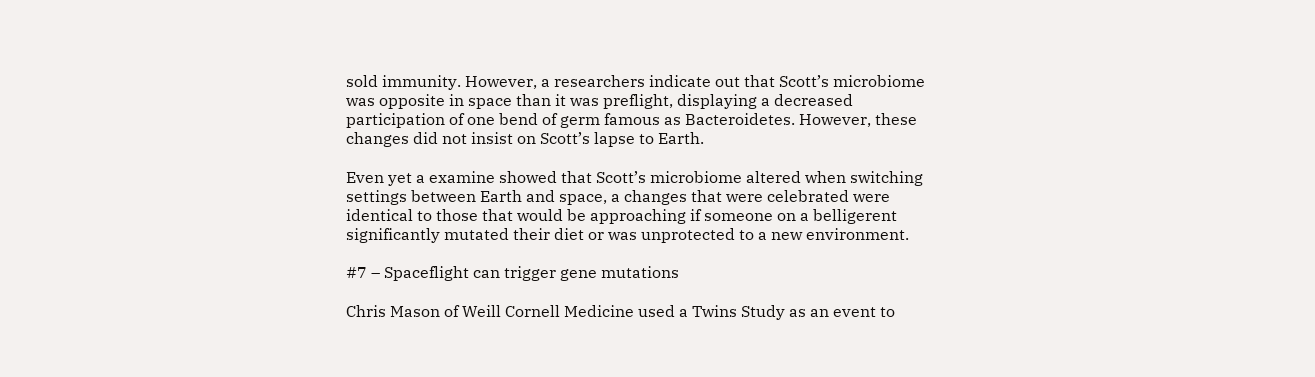sold immunity. However, a researchers indicate out that Scott’s microbiome was opposite in space than it was preflight, displaying a decreased participation of one bend of germ famous as Bacteroidetes. However, these changes did not insist on Scott’s lapse to Earth.

Even yet a examine showed that Scott’s microbiome altered when switching settings between Earth and space, a changes that were celebrated were identical to those that would be approaching if someone on a belligerent significantly mutated their diet or was unprotected to a new environment.

#7 – Spaceflight can trigger gene mutations

Chris Mason of Weill Cornell Medicine used a Twins Study as an event to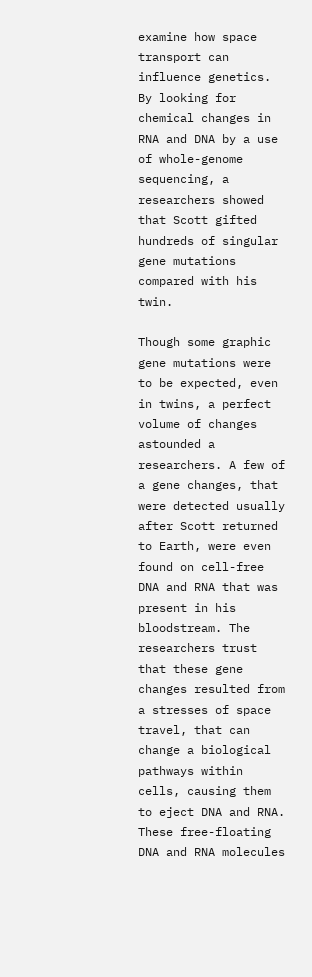examine how space transport can influence genetics. By looking for chemical changes in RNA and DNA by a use of whole-genome sequencing, a researchers showed that Scott gifted hundreds of singular gene mutations compared with his twin.

Though some graphic gene mutations were to be expected, even in twins, a perfect volume of changes astounded a researchers. A few of a gene changes, that were detected usually after Scott returned to Earth, were even found on cell-free DNA and RNA that was present in his bloodstream. The researchers trust that these gene changes resulted from a stresses of space travel, that can change a biological pathways within cells, causing them to eject DNA and RNA. These free-floating DNA and RNA molecules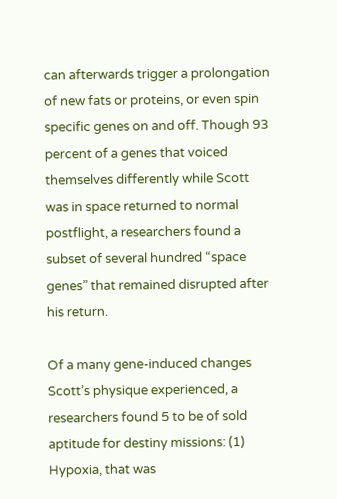can afterwards trigger a prolongation of new fats or proteins, or even spin specific genes on and off. Though 93 percent of a genes that voiced themselves differently while Scott was in space returned to normal postflight, a researchers found a subset of several hundred “space genes” that remained disrupted after his return.

Of a many gene-induced changes Scott’s physique experienced, a researchers found 5 to be of sold aptitude for destiny missions: (1) Hypoxia, that was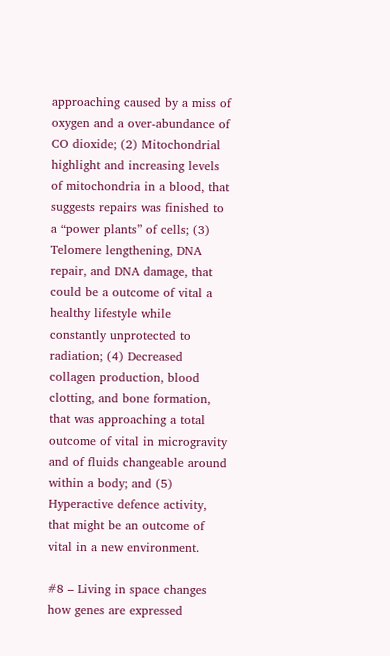approaching caused by a miss of oxygen and a over-abundance of CO dioxide; (2) Mitochondrial highlight and increasing levels of mitochondria in a blood, that suggests repairs was finished to a “power plants” of cells; (3) Telomere lengthening, DNA repair, and DNA damage, that could be a outcome of vital a healthy lifestyle while constantly unprotected to radiation; (4) Decreased collagen production, blood clotting, and bone formation, that was approaching a total outcome of vital in microgravity and of fluids changeable around within a body; and (5) Hyperactive defence activity, that might be an outcome of vital in a new environment.

#8 – Living in space changes how genes are expressed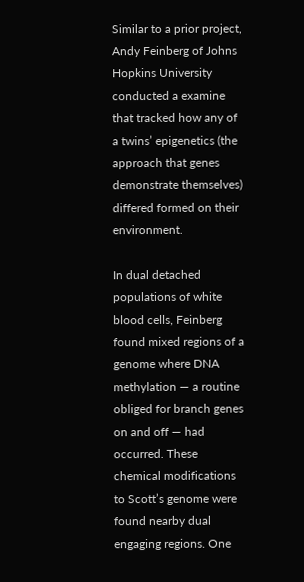Similar to a prior project, Andy Feinberg of Johns Hopkins University conducted a examine that tracked how any of a twins’ epigenetics (the approach that genes demonstrate themselves) differed formed on their environment.

In dual detached populations of white blood cells, Feinberg found mixed regions of a genome where DNA methylation — a routine obliged for branch genes on and off — had occurred. These chemical modifications to Scott’s genome were found nearby dual engaging regions. One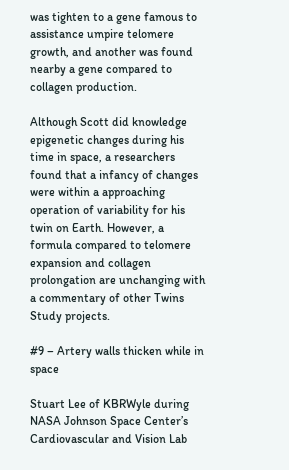was tighten to a gene famous to assistance umpire telomere growth, and another was found nearby a gene compared to collagen production.

Although Scott did knowledge epigenetic changes during his time in space, a researchers found that a infancy of changes were within a approaching operation of variability for his twin on Earth. However, a formula compared to telomere expansion and collagen prolongation are unchanging with a commentary of other Twins Study projects.

#9 – Artery walls thicken while in space

Stuart Lee of KBRWyle during NASA Johnson Space Center’s Cardiovascular and Vision Lab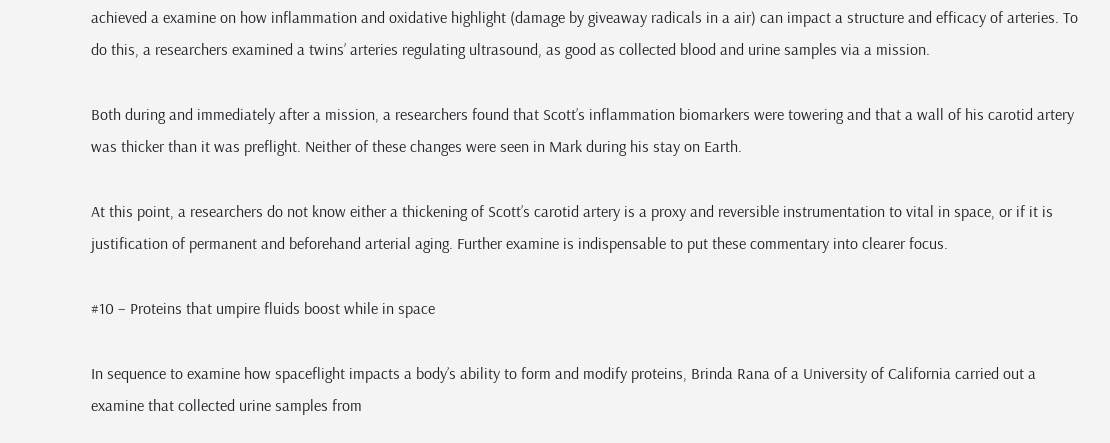achieved a examine on how inflammation and oxidative highlight (damage by giveaway radicals in a air) can impact a structure and efficacy of arteries. To do this, a researchers examined a twins’ arteries regulating ultrasound, as good as collected blood and urine samples via a mission.

Both during and immediately after a mission, a researchers found that Scott’s inflammation biomarkers were towering and that a wall of his carotid artery was thicker than it was preflight. Neither of these changes were seen in Mark during his stay on Earth.

At this point, a researchers do not know either a thickening of Scott’s carotid artery is a proxy and reversible instrumentation to vital in space, or if it is justification of permanent and beforehand arterial aging. Further examine is indispensable to put these commentary into clearer focus.

#10 – Proteins that umpire fluids boost while in space

In sequence to examine how spaceflight impacts a body’s ability to form and modify proteins, Brinda Rana of a University of California carried out a examine that collected urine samples from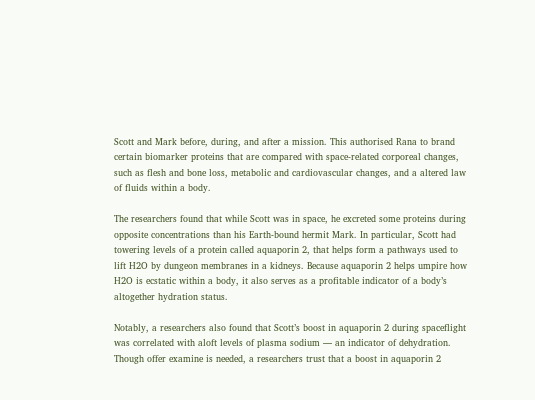Scott and Mark before, during, and after a mission. This authorised Rana to brand certain biomarker proteins that are compared with space-related corporeal changes, such as flesh and bone loss, metabolic and cardiovascular changes, and a altered law of fluids within a body.

The researchers found that while Scott was in space, he excreted some proteins during opposite concentrations than his Earth-bound hermit Mark. In particular, Scott had towering levels of a protein called aquaporin 2, that helps form a pathways used to lift H2O by dungeon membranes in a kidneys. Because aquaporin 2 helps umpire how H2O is ecstatic within a body, it also serves as a profitable indicator of a body’s altogether hydration status.

Notably, a researchers also found that Scott’s boost in aquaporin 2 during spaceflight was correlated with aloft levels of plasma sodium — an indicator of dehydration. Though offer examine is needed, a researchers trust that a boost in aquaporin 2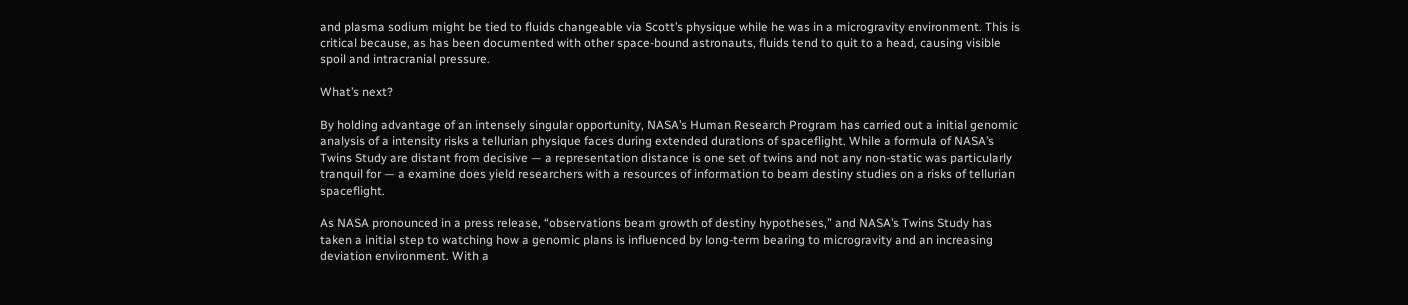and plasma sodium might be tied to fluids changeable via Scott’s physique while he was in a microgravity environment. This is critical because, as has been documented with other space-bound astronauts, fluids tend to quit to a head, causing visible spoil and intracranial pressure.

What’s next?

By holding advantage of an intensely singular opportunity, NASA’s Human Research Program has carried out a initial genomic analysis of a intensity risks a tellurian physique faces during extended durations of spaceflight. While a formula of NASA’s Twins Study are distant from decisive — a representation distance is one set of twins and not any non-static was particularly tranquil for — a examine does yield researchers with a resources of information to beam destiny studies on a risks of tellurian spaceflight.

As NASA pronounced in a press release, “observations beam growth of destiny hypotheses,” and NASA’s Twins Study has taken a initial step to watching how a genomic plans is influenced by long-term bearing to microgravity and an increasing deviation environment. With a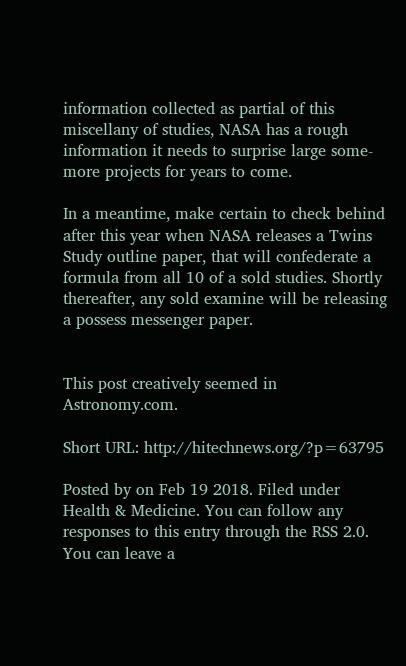information collected as partial of this miscellany of studies, NASA has a rough information it needs to surprise large some-more projects for years to come.

In a meantime, make certain to check behind after this year when NASA releases a Twins Study outline paper, that will confederate a formula from all 10 of a sold studies. Shortly thereafter, any sold examine will be releasing a possess messenger paper.


This post creatively seemed in Astronomy.com.

Short URL: http://hitechnews.org/?p=63795

Posted by on Feb 19 2018. Filed under Health & Medicine. You can follow any responses to this entry through the RSS 2.0. You can leave a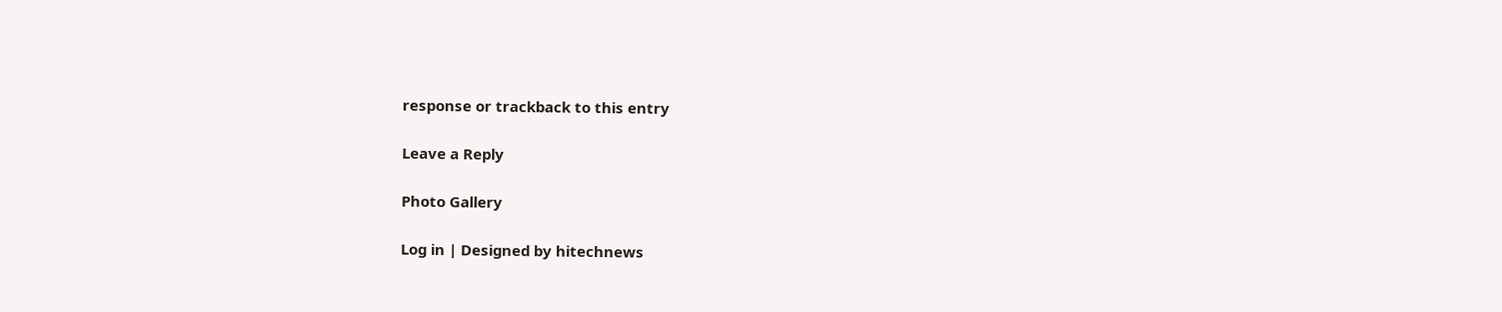response or trackback to this entry

Leave a Reply

Photo Gallery

Log in | Designed by hitechnews